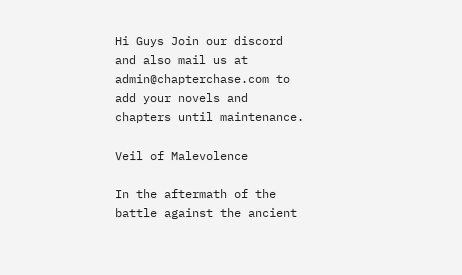Hi Guys Join our discord and also mail us at admin@chapterchase.com to add your novels and chapters until maintenance.

Veil of Malevolence

In the aftermath of the battle against the ancient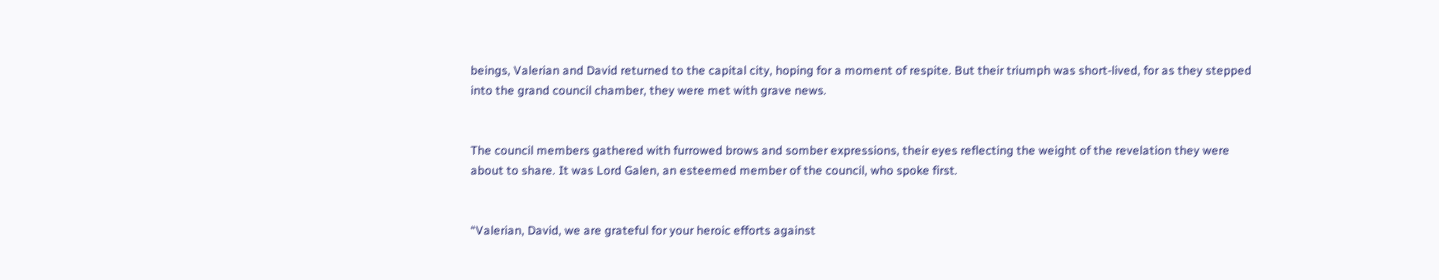beings, Valerian and David returned to the capital city, hoping for a moment of respite. But their triumph was short-lived, for as they stepped into the grand council chamber, they were met with grave news.


The council members gathered with furrowed brows and somber expressions, their eyes reflecting the weight of the revelation they were about to share. It was Lord Galen, an esteemed member of the council, who spoke first.


“Valerian, David, we are grateful for your heroic efforts against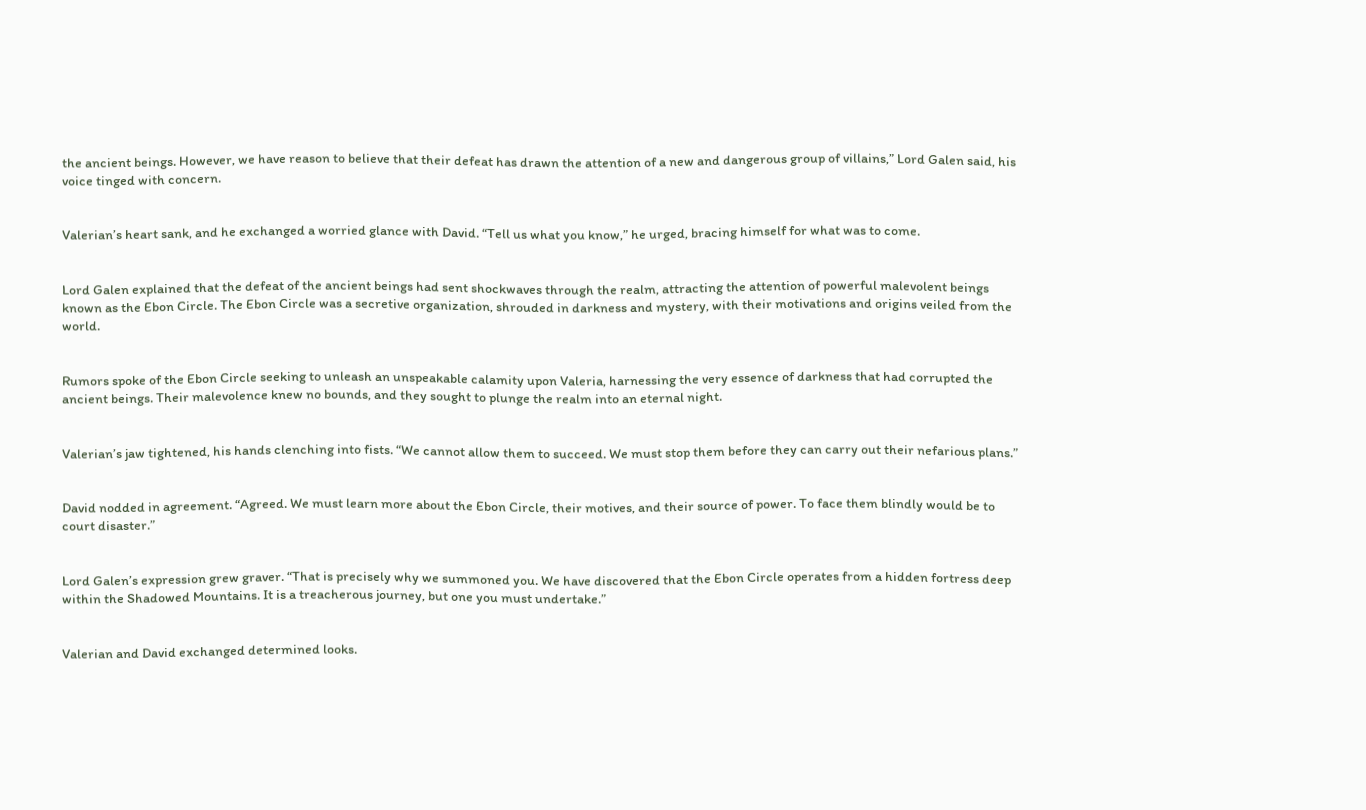the ancient beings. However, we have reason to believe that their defeat has drawn the attention of a new and dangerous group of villains,” Lord Galen said, his voice tinged with concern.


Valerian’s heart sank, and he exchanged a worried glance with David. “Tell us what you know,” he urged, bracing himself for what was to come.


Lord Galen explained that the defeat of the ancient beings had sent shockwaves through the realm, attracting the attention of powerful malevolent beings known as the Ebon Circle. The Ebon Circle was a secretive organization, shrouded in darkness and mystery, with their motivations and origins veiled from the world.


Rumors spoke of the Ebon Circle seeking to unleash an unspeakable calamity upon Valeria, harnessing the very essence of darkness that had corrupted the ancient beings. Their malevolence knew no bounds, and they sought to plunge the realm into an eternal night.


Valerian’s jaw tightened, his hands clenching into fists. “We cannot allow them to succeed. We must stop them before they can carry out their nefarious plans.”


David nodded in agreement. “Agreed. We must learn more about the Ebon Circle, their motives, and their source of power. To face them blindly would be to court disaster.”


Lord Galen’s expression grew graver. “That is precisely why we summoned you. We have discovered that the Ebon Circle operates from a hidden fortress deep within the Shadowed Mountains. It is a treacherous journey, but one you must undertake.”


Valerian and David exchanged determined looks.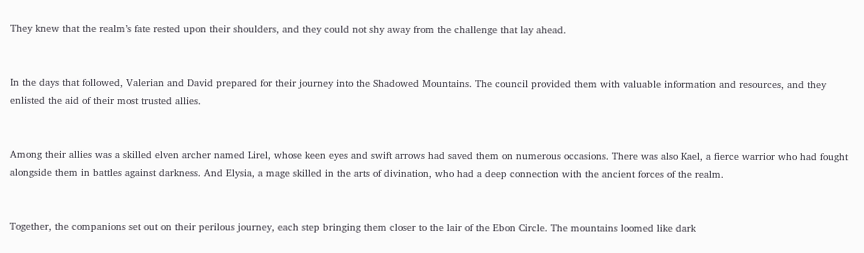They knew that the realm’s fate rested upon their shoulders, and they could not shy away from the challenge that lay ahead.


In the days that followed, Valerian and David prepared for their journey into the Shadowed Mountains. The council provided them with valuable information and resources, and they enlisted the aid of their most trusted allies.


Among their allies was a skilled elven archer named Lirel, whose keen eyes and swift arrows had saved them on numerous occasions. There was also Kael, a fierce warrior who had fought alongside them in battles against darkness. And Elysia, a mage skilled in the arts of divination, who had a deep connection with the ancient forces of the realm.


Together, the companions set out on their perilous journey, each step bringing them closer to the lair of the Ebon Circle. The mountains loomed like dark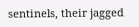sentinels, their jagged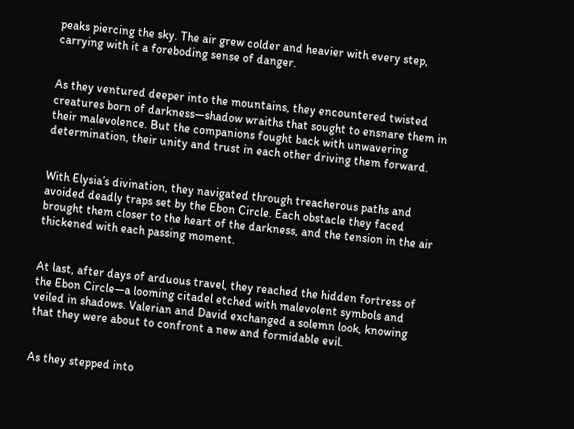peaks piercing the sky. The air grew colder and heavier with every step, carrying with it a foreboding sense of danger.


As they ventured deeper into the mountains, they encountered twisted creatures born of darkness—shadow wraiths that sought to ensnare them in their malevolence. But the companions fought back with unwavering determination, their unity and trust in each other driving them forward.


With Elysia’s divination, they navigated through treacherous paths and avoided deadly traps set by the Ebon Circle. Each obstacle they faced brought them closer to the heart of the darkness, and the tension in the air thickened with each passing moment.


At last, after days of arduous travel, they reached the hidden fortress of the Ebon Circle—a looming citadel etched with malevolent symbols and veiled in shadows. Valerian and David exchanged a solemn look, knowing that they were about to confront a new and formidable evil.


As they stepped into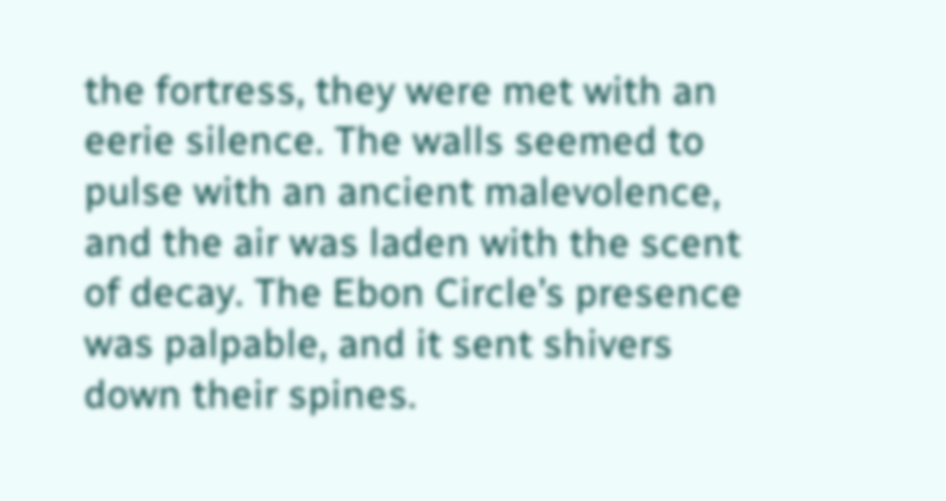the fortress, they were met with an eerie silence. The walls seemed to pulse with an ancient malevolence, and the air was laden with the scent of decay. The Ebon Circle’s presence was palpable, and it sent shivers down their spines.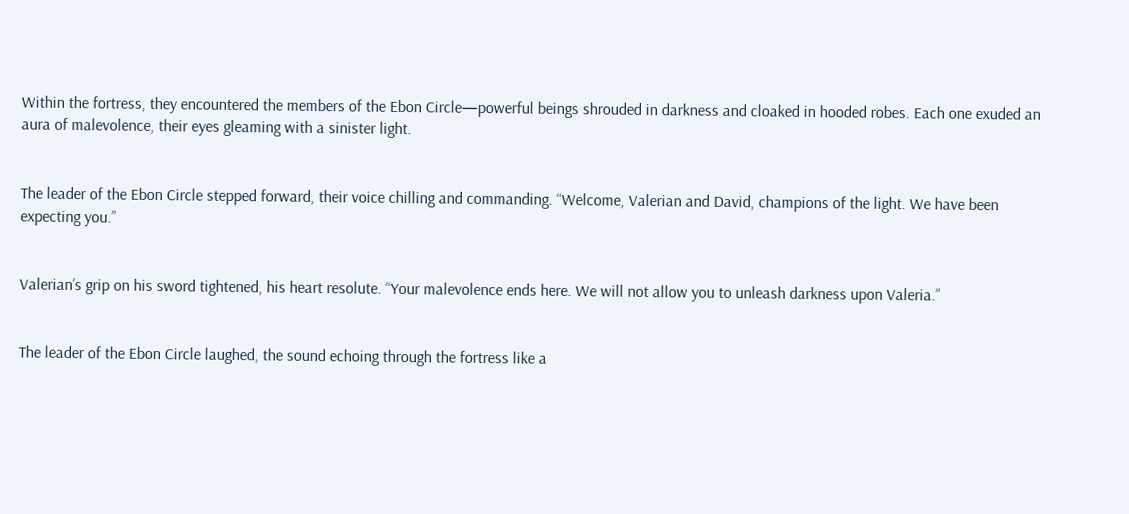Within the fortress, they encountered the members of the Ebon Circle—powerful beings shrouded in darkness and cloaked in hooded robes. Each one exuded an aura of malevolence, their eyes gleaming with a sinister light.


The leader of the Ebon Circle stepped forward, their voice chilling and commanding. “Welcome, Valerian and David, champions of the light. We have been expecting you.”


Valerian’s grip on his sword tightened, his heart resolute. “Your malevolence ends here. We will not allow you to unleash darkness upon Valeria.”


The leader of the Ebon Circle laughed, the sound echoing through the fortress like a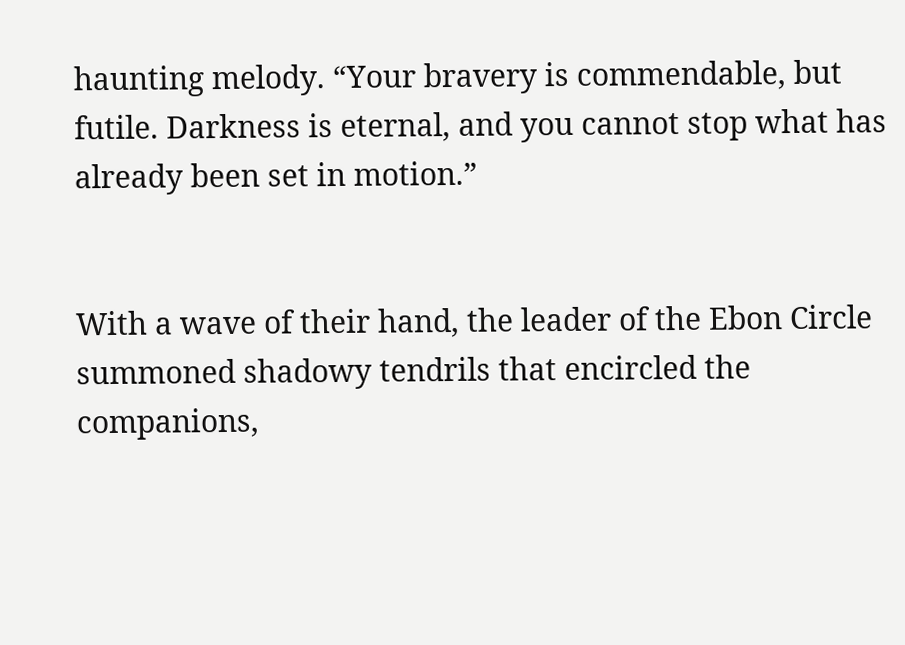haunting melody. “Your bravery is commendable, but futile. Darkness is eternal, and you cannot stop what has already been set in motion.”


With a wave of their hand, the leader of the Ebon Circle summoned shadowy tendrils that encircled the companions,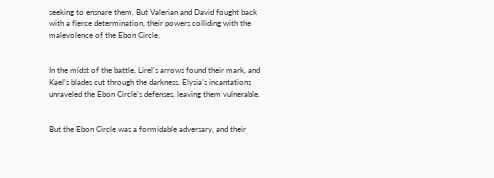seeking to ensnare them. But Valerian and David fought back with a fierce determination, their powers colliding with the malevolence of the Ebon Circle.


In the midst of the battle, Lirel’s arrows found their mark, and Kael’s blades cut through the darkness. Elysia’s incantations unraveled the Ebon Circle’s defenses, leaving them vulnerable.


But the Ebon Circle was a formidable adversary, and their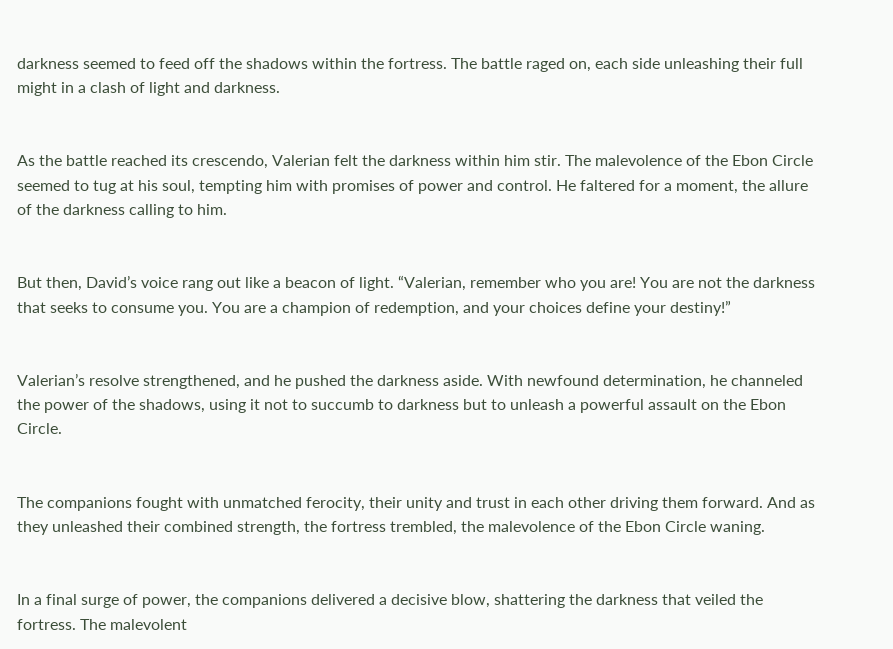darkness seemed to feed off the shadows within the fortress. The battle raged on, each side unleashing their full might in a clash of light and darkness.


As the battle reached its crescendo, Valerian felt the darkness within him stir. The malevolence of the Ebon Circle seemed to tug at his soul, tempting him with promises of power and control. He faltered for a moment, the allure of the darkness calling to him.


But then, David’s voice rang out like a beacon of light. “Valerian, remember who you are! You are not the darkness that seeks to consume you. You are a champion of redemption, and your choices define your destiny!”


Valerian’s resolve strengthened, and he pushed the darkness aside. With newfound determination, he channeled the power of the shadows, using it not to succumb to darkness but to unleash a powerful assault on the Ebon Circle.


The companions fought with unmatched ferocity, their unity and trust in each other driving them forward. And as they unleashed their combined strength, the fortress trembled, the malevolence of the Ebon Circle waning.


In a final surge of power, the companions delivered a decisive blow, shattering the darkness that veiled the fortress. The malevolent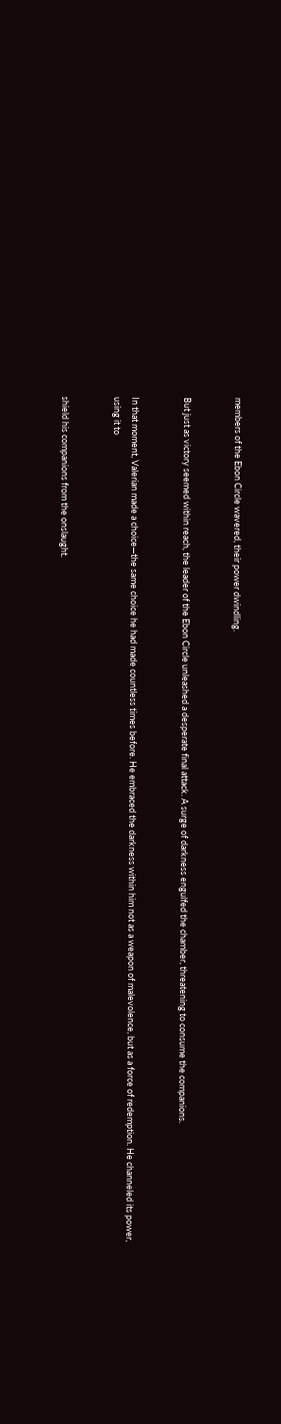members of the Ebon Circle wavered, their power dwindling.


But just as victory seemed within reach, the leader of the Ebon Circle unleashed a desperate final attack. A surge of darkness engulfed the chamber, threatening to consume the companions.


In that moment, Valerian made a choice—the same choice he had made countless times before. He embraced the darkness within him not as a weapon of malevolence, but as a force of redemption. He channeled its power, using it to


shield his companions from the onslaught.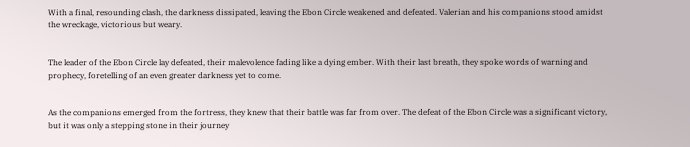With a final, resounding clash, the darkness dissipated, leaving the Ebon Circle weakened and defeated. Valerian and his companions stood amidst the wreckage, victorious but weary.


The leader of the Ebon Circle lay defeated, their malevolence fading like a dying ember. With their last breath, they spoke words of warning and prophecy, foretelling of an even greater darkness yet to come.


As the companions emerged from the fortress, they knew that their battle was far from over. The defeat of the Ebon Circle was a significant victory, but it was only a stepping stone in their journey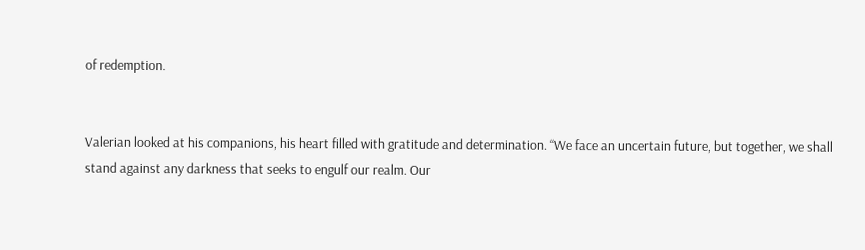of redemption.


Valerian looked at his companions, his heart filled with gratitude and determination. “We face an uncertain future, but together, we shall stand against any darkness that seeks to engulf our realm. Our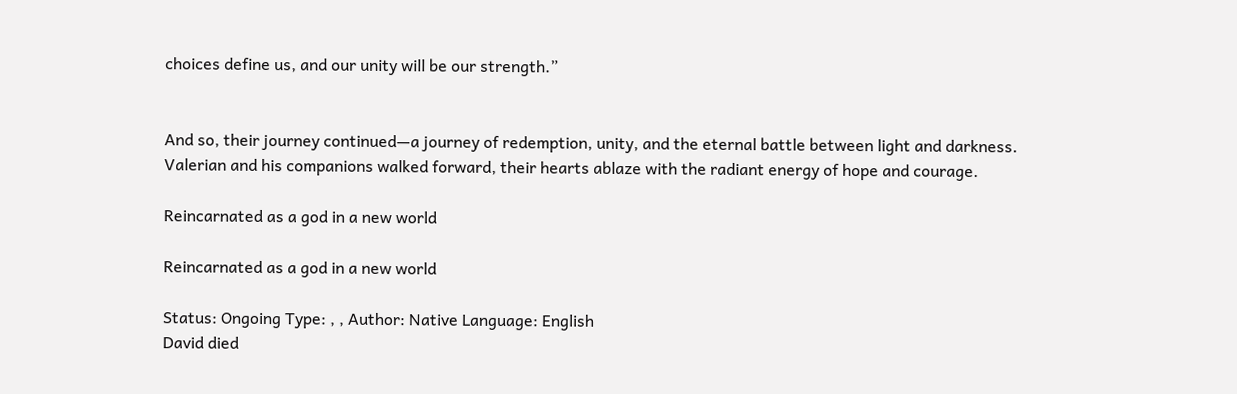choices define us, and our unity will be our strength.”


And so, their journey continued—a journey of redemption, unity, and the eternal battle between light and darkness. Valerian and his companions walked forward, their hearts ablaze with the radiant energy of hope and courage.

Reincarnated as a god in a new world

Reincarnated as a god in a new world

Status: Ongoing Type: , , Author: Native Language: English
David died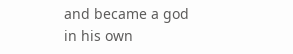and became a god in his own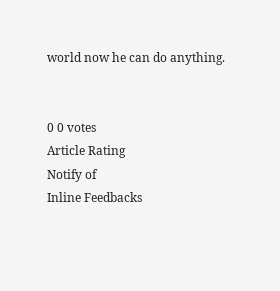world now he can do anything.


0 0 votes
Article Rating
Notify of
Inline Feedbacks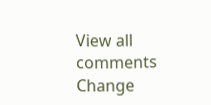View all comments
Change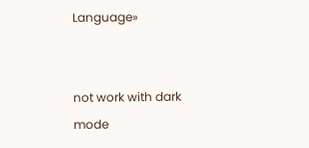Language»


not work with dark mode